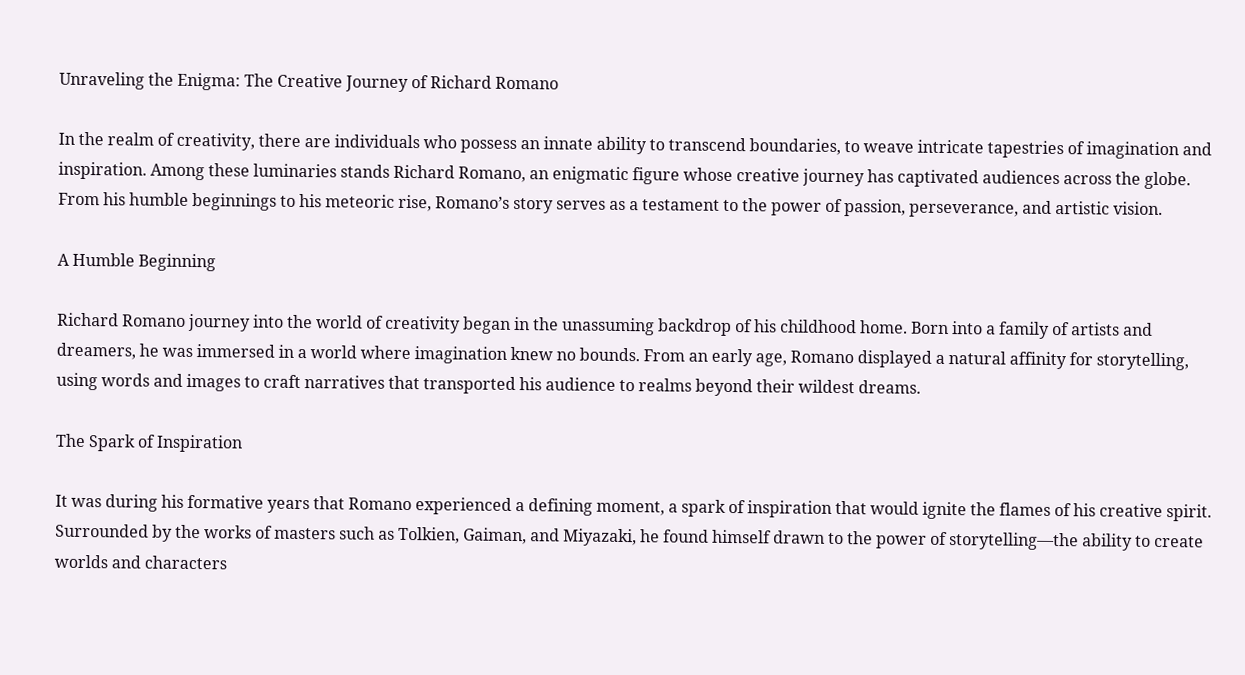Unraveling the Enigma: The Creative Journey of Richard Romano

In the realm of creativity, there are individuals who possess an innate ability to transcend boundaries, to weave intricate tapestries of imagination and inspiration. Among these luminaries stands Richard Romano, an enigmatic figure whose creative journey has captivated audiences across the globe. From his humble beginnings to his meteoric rise, Romano’s story serves as a testament to the power of passion, perseverance, and artistic vision.

A Humble Beginning

Richard Romano journey into the world of creativity began in the unassuming backdrop of his childhood home. Born into a family of artists and dreamers, he was immersed in a world where imagination knew no bounds. From an early age, Romano displayed a natural affinity for storytelling, using words and images to craft narratives that transported his audience to realms beyond their wildest dreams.

The Spark of Inspiration

It was during his formative years that Romano experienced a defining moment, a spark of inspiration that would ignite the flames of his creative spirit. Surrounded by the works of masters such as Tolkien, Gaiman, and Miyazaki, he found himself drawn to the power of storytelling—the ability to create worlds and characters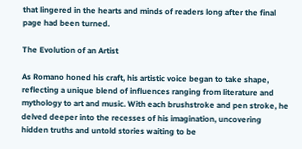that lingered in the hearts and minds of readers long after the final page had been turned.

The Evolution of an Artist

As Romano honed his craft, his artistic voice began to take shape, reflecting a unique blend of influences ranging from literature and mythology to art and music. With each brushstroke and pen stroke, he delved deeper into the recesses of his imagination, uncovering hidden truths and untold stories waiting to be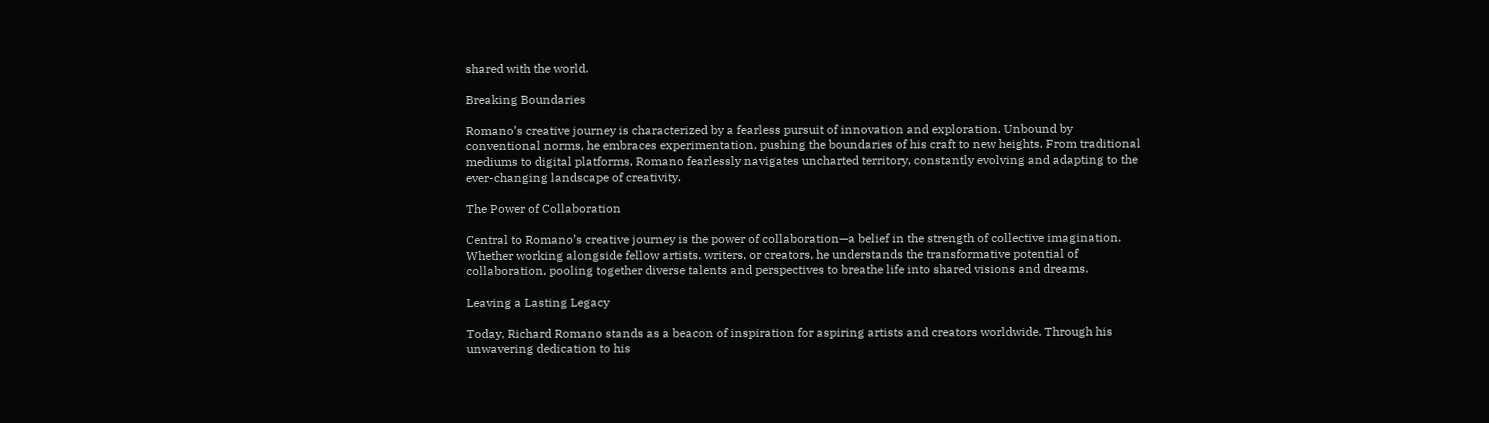shared with the world.

Breaking Boundaries

Romano’s creative journey is characterized by a fearless pursuit of innovation and exploration. Unbound by conventional norms, he embraces experimentation, pushing the boundaries of his craft to new heights. From traditional mediums to digital platforms, Romano fearlessly navigates uncharted territory, constantly evolving and adapting to the ever-changing landscape of creativity.

The Power of Collaboration

Central to Romano’s creative journey is the power of collaboration—a belief in the strength of collective imagination. Whether working alongside fellow artists, writers, or creators, he understands the transformative potential of collaboration, pooling together diverse talents and perspectives to breathe life into shared visions and dreams.

Leaving a Lasting Legacy

Today, Richard Romano stands as a beacon of inspiration for aspiring artists and creators worldwide. Through his unwavering dedication to his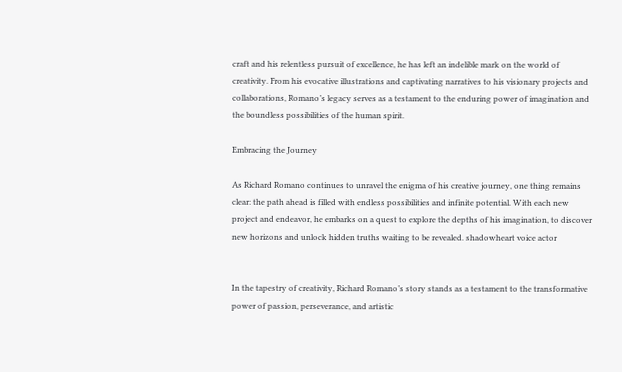craft and his relentless pursuit of excellence, he has left an indelible mark on the world of creativity. From his evocative illustrations and captivating narratives to his visionary projects and collaborations, Romano’s legacy serves as a testament to the enduring power of imagination and the boundless possibilities of the human spirit.

Embracing the Journey

As Richard Romano continues to unravel the enigma of his creative journey, one thing remains clear: the path ahead is filled with endless possibilities and infinite potential. With each new project and endeavor, he embarks on a quest to explore the depths of his imagination, to discover new horizons and unlock hidden truths waiting to be revealed. shadowheart voice actor


In the tapestry of creativity, Richard Romano’s story stands as a testament to the transformative power of passion, perseverance, and artistic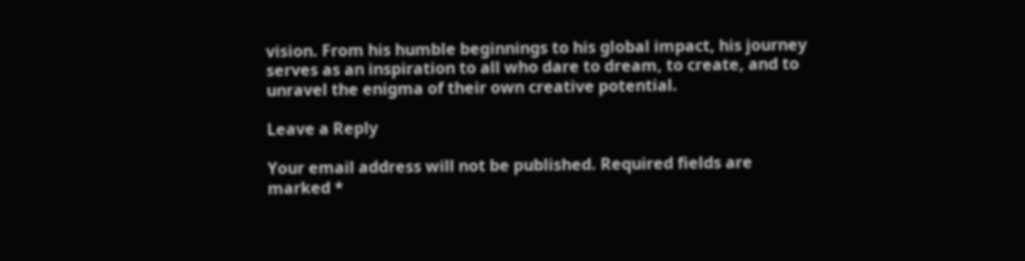vision. From his humble beginnings to his global impact, his journey serves as an inspiration to all who dare to dream, to create, and to unravel the enigma of their own creative potential.

Leave a Reply

Your email address will not be published. Required fields are marked *